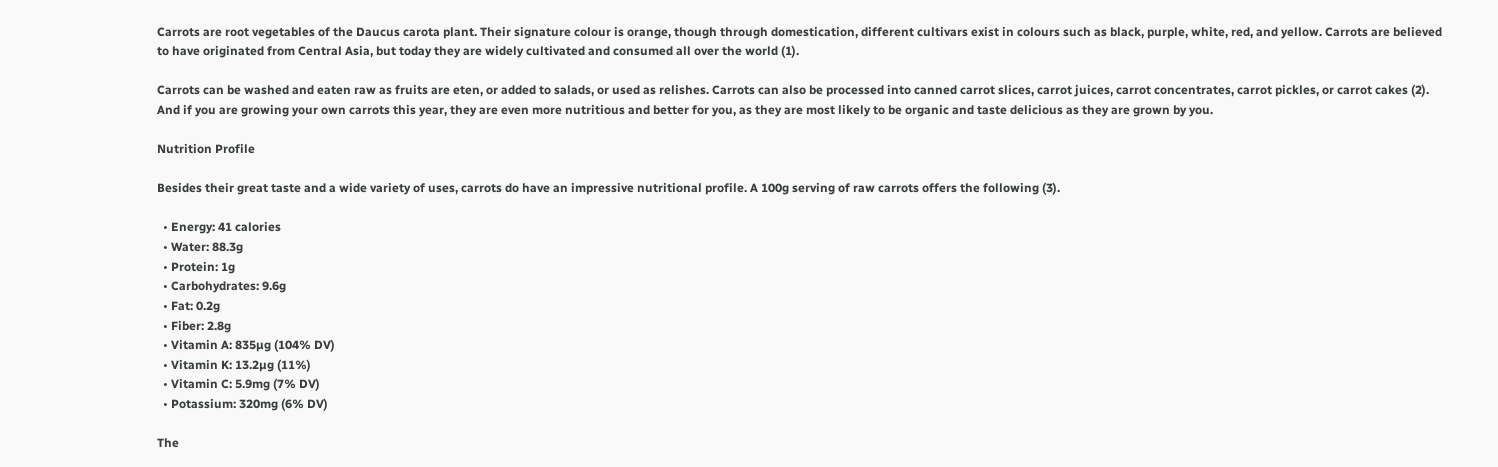Carrots are root vegetables of the Daucus carota plant. Their signature colour is orange, though through domestication, different cultivars exist in colours such as black, purple, white, red, and yellow. Carrots are believed to have originated from Central Asia, but today they are widely cultivated and consumed all over the world (1).

Carrots can be washed and eaten raw as fruits are eten, or added to salads, or used as relishes. Carrots can also be processed into canned carrot slices, carrot juices, carrot concentrates, carrot pickles, or carrot cakes (2). And if you are growing your own carrots this year, they are even more nutritious and better for you, as they are most likely to be organic and taste delicious as they are grown by you.

Nutrition Profile

Besides their great taste and a wide variety of uses, carrots do have an impressive nutritional profile. A 100g serving of raw carrots offers the following (3).

  • Energy: 41 calories
  • Water: 88.3g
  • Protein: 1g
  • Carbohydrates: 9.6g
  • Fat: 0.2g
  • Fiber: 2.8g
  • Vitamin A: 835µg (104% DV)
  • Vitamin K: 13.2µg (11%)
  • Vitamin C: 5.9mg (7% DV)
  • Potassium: 320mg (6% DV)

The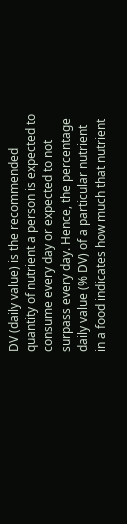DV (daily value) is the recommended quantity of nutrient a person is expected to consume every day or expected to not surpass every day. Hence, the percentage daily value (% DV) of a particular nutrient in a food indicates how much that nutrient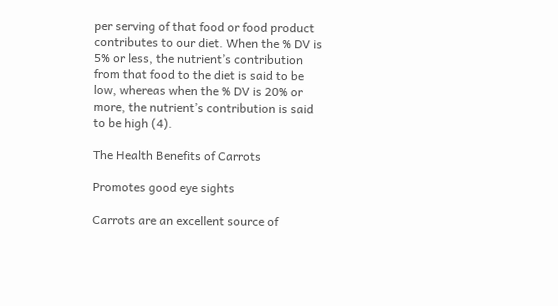per serving of that food or food product contributes to our diet. When the % DV is 5% or less, the nutrient’s contribution from that food to the diet is said to be low, whereas when the % DV is 20% or more, the nutrient’s contribution is said to be high (4).

The Health Benefits of Carrots

Promotes good eye sights

Carrots are an excellent source of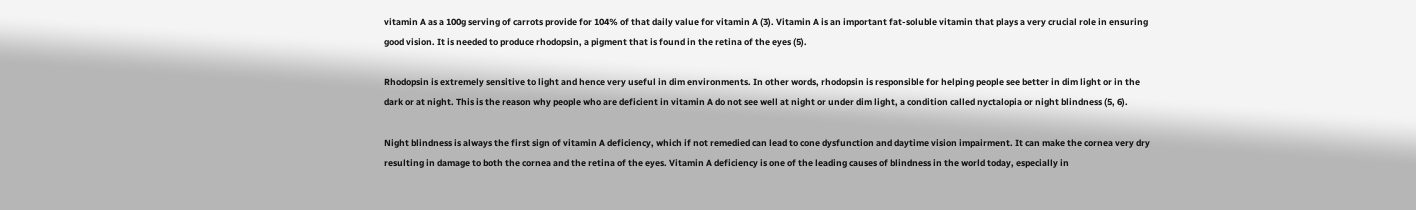vitamin A as a 100g serving of carrots provide for 104% of that daily value for vitamin A (3). Vitamin A is an important fat-soluble vitamin that plays a very crucial role in ensuring good vision. It is needed to produce rhodopsin, a pigment that is found in the retina of the eyes (5).

Rhodopsin is extremely sensitive to light and hence very useful in dim environments. In other words, rhodopsin is responsible for helping people see better in dim light or in the dark or at night. This is the reason why people who are deficient in vitamin A do not see well at night or under dim light, a condition called nyctalopia or night blindness (5, 6).

Night blindness is always the first sign of vitamin A deficiency, which if not remedied can lead to cone dysfunction and daytime vision impairment. It can make the cornea very dry resulting in damage to both the cornea and the retina of the eyes. Vitamin A deficiency is one of the leading causes of blindness in the world today, especially in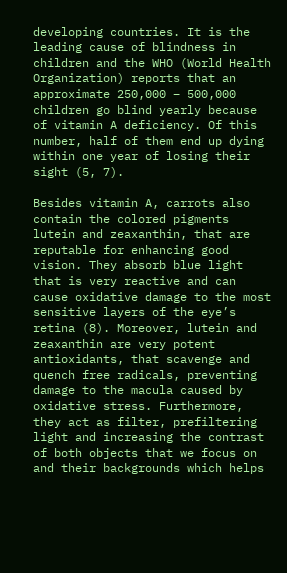developing countries. It is the leading cause of blindness in children and the WHO (World Health Organization) reports that an approximate 250,000 – 500,000 children go blind yearly because of vitamin A deficiency. Of this number, half of them end up dying within one year of losing their sight (5, 7).

Besides vitamin A, carrots also contain the colored pigments lutein and zeaxanthin, that are reputable for enhancing good vision. They absorb blue light that is very reactive and can cause oxidative damage to the most sensitive layers of the eye’s retina (8). Moreover, lutein and zeaxanthin are very potent antioxidants, that scavenge and quench free radicals, preventing damage to the macula caused by oxidative stress. Furthermore, they act as filter, prefiltering light and increasing the contrast of both objects that we focus on and their backgrounds which helps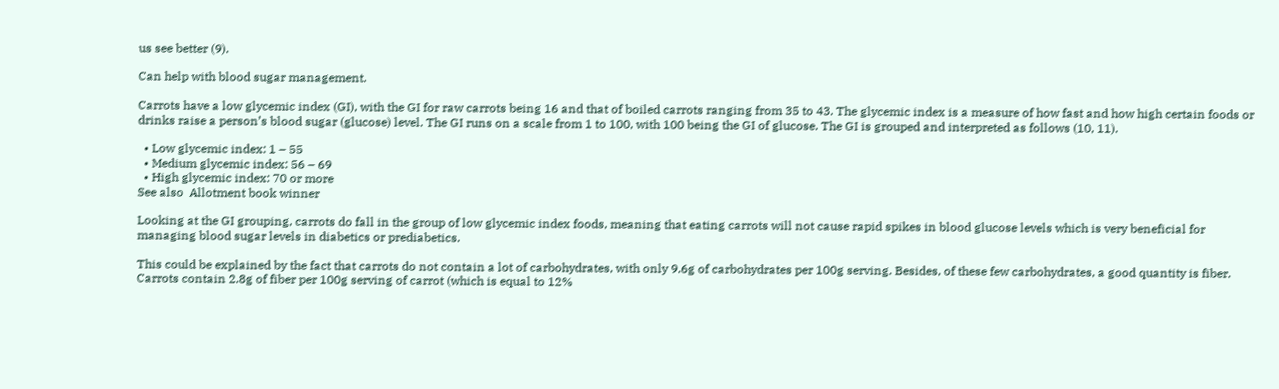us see better (9).

Can help with blood sugar management.

Carrots have a low glycemic index (GI), with the GI for raw carrots being 16 and that of boiled carrots ranging from 35 to 43. The glycemic index is a measure of how fast and how high certain foods or drinks raise a person’s blood sugar (glucose) level. The GI runs on a scale from 1 to 100, with 100 being the GI of glucose. The GI is grouped and interpreted as follows (10, 11).

  • Low glycemic index: 1 – 55
  • Medium glycemic index: 56 – 69
  • High glycemic index: 70 or more
See also  Allotment book winner

Looking at the GI grouping, carrots do fall in the group of low glycemic index foods, meaning that eating carrots will not cause rapid spikes in blood glucose levels which is very beneficial for managing blood sugar levels in diabetics or prediabetics.

This could be explained by the fact that carrots do not contain a lot of carbohydrates, with only 9.6g of carbohydrates per 100g serving. Besides, of these few carbohydrates, a good quantity is fiber. Carrots contain 2.8g of fiber per 100g serving of carrot (which is equal to 12%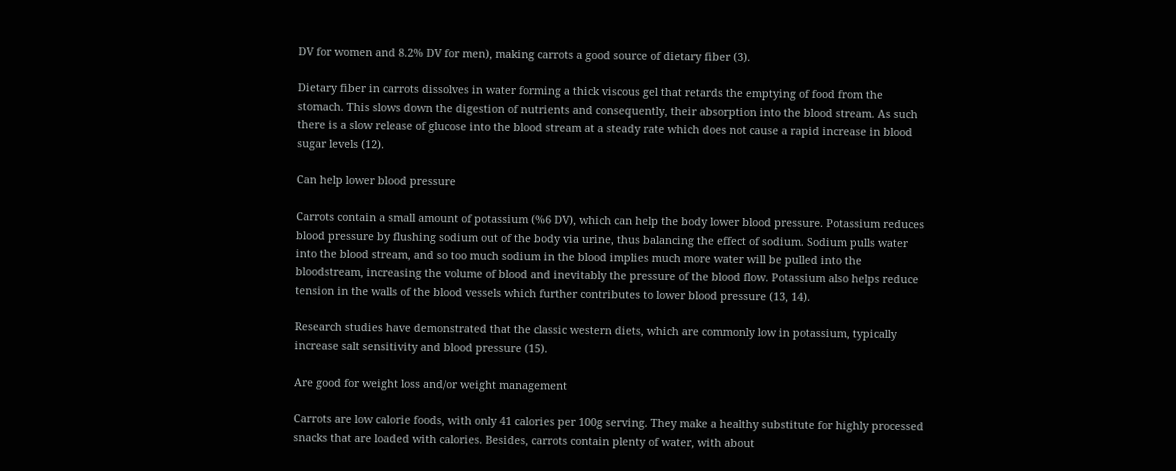DV for women and 8.2% DV for men), making carrots a good source of dietary fiber (3).

Dietary fiber in carrots dissolves in water forming a thick viscous gel that retards the emptying of food from the stomach. This slows down the digestion of nutrients and consequently, their absorption into the blood stream. As such there is a slow release of glucose into the blood stream at a steady rate which does not cause a rapid increase in blood sugar levels (12).

Can help lower blood pressure

Carrots contain a small amount of potassium (%6 DV), which can help the body lower blood pressure. Potassium reduces blood pressure by flushing sodium out of the body via urine, thus balancing the effect of sodium. Sodium pulls water into the blood stream, and so too much sodium in the blood implies much more water will be pulled into the bloodstream, increasing the volume of blood and inevitably the pressure of the blood flow. Potassium also helps reduce tension in the walls of the blood vessels which further contributes to lower blood pressure (13, 14).

Research studies have demonstrated that the classic western diets, which are commonly low in potassium, typically increase salt sensitivity and blood pressure (15).

Are good for weight loss and/or weight management

Carrots are low calorie foods, with only 41 calories per 100g serving. They make a healthy substitute for highly processed snacks that are loaded with calories. Besides, carrots contain plenty of water, with about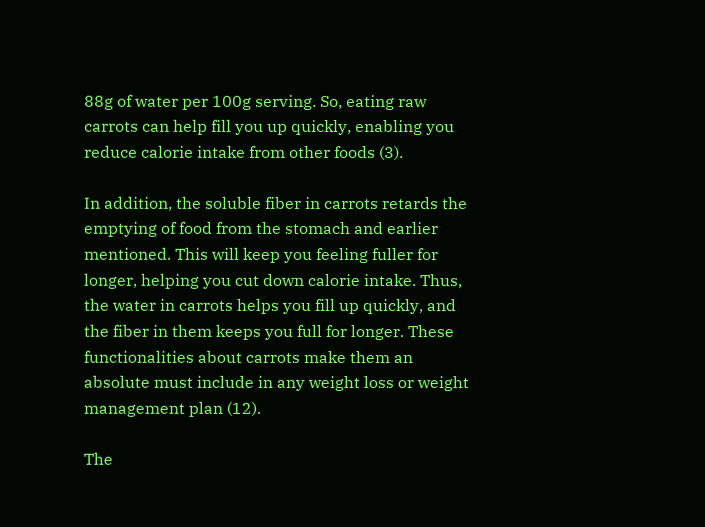88g of water per 100g serving. So, eating raw carrots can help fill you up quickly, enabling you reduce calorie intake from other foods (3).

In addition, the soluble fiber in carrots retards the emptying of food from the stomach and earlier mentioned. This will keep you feeling fuller for longer, helping you cut down calorie intake. Thus, the water in carrots helps you fill up quickly, and the fiber in them keeps you full for longer. These functionalities about carrots make them an absolute must include in any weight loss or weight management plan (12).

The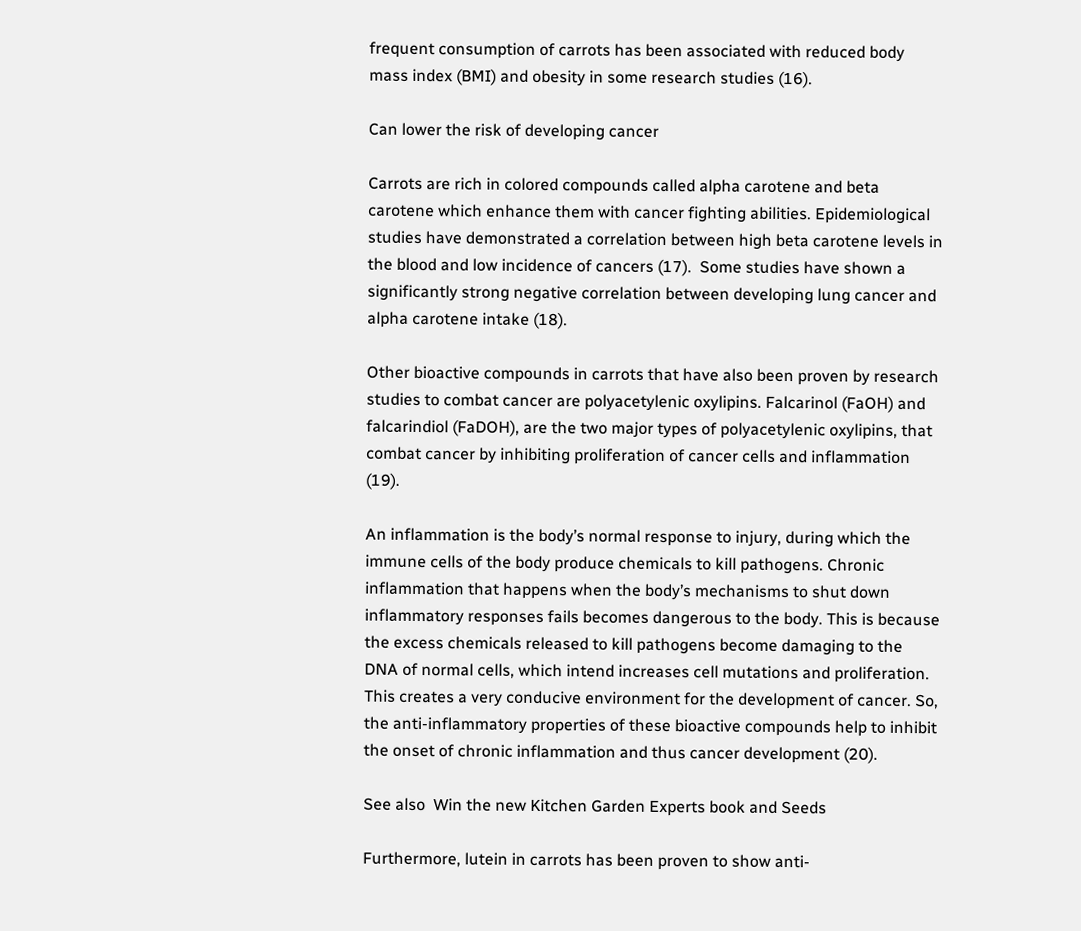frequent consumption of carrots has been associated with reduced body mass index (BMI) and obesity in some research studies (16).

Can lower the risk of developing cancer

Carrots are rich in colored compounds called alpha carotene and beta carotene which enhance them with cancer fighting abilities. Epidemiological studies have demonstrated a correlation between high beta carotene levels in the blood and low incidence of cancers (17).  Some studies have shown a significantly strong negative correlation between developing lung cancer and alpha carotene intake (18).

Other bioactive compounds in carrots that have also been proven by research studies to combat cancer are polyacetylenic oxylipins. Falcarinol (FaOH) and falcarindiol (FaDOH), are the two major types of polyacetylenic oxylipins, that combat cancer by inhibiting proliferation of cancer cells and inflammation (19).

An inflammation is the body’s normal response to injury, during which the immune cells of the body produce chemicals to kill pathogens. Chronic inflammation that happens when the body’s mechanisms to shut down inflammatory responses fails becomes dangerous to the body. This is because the excess chemicals released to kill pathogens become damaging to the DNA of normal cells, which intend increases cell mutations and proliferation. This creates a very conducive environment for the development of cancer. So, the anti-inflammatory properties of these bioactive compounds help to inhibit the onset of chronic inflammation and thus cancer development (20).

See also  Win the new Kitchen Garden Experts book and Seeds

Furthermore, lutein in carrots has been proven to show anti-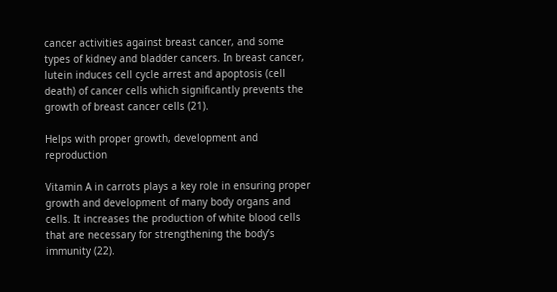cancer activities against breast cancer, and some types of kidney and bladder cancers. In breast cancer, lutein induces cell cycle arrest and apoptosis (cell death) of cancer cells which significantly prevents the growth of breast cancer cells (21).

Helps with proper growth, development and reproduction

Vitamin A in carrots plays a key role in ensuring proper growth and development of many body organs and cells. It increases the production of white blood cells that are necessary for strengthening the body’s immunity (22).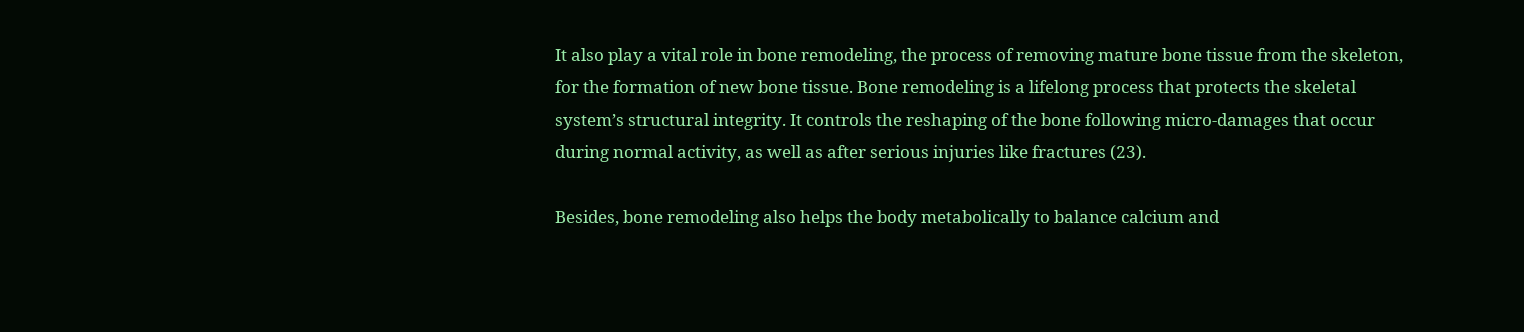It also play a vital role in bone remodeling, the process of removing mature bone tissue from the skeleton, for the formation of new bone tissue. Bone remodeling is a lifelong process that protects the skeletal system’s structural integrity. It controls the reshaping of the bone following micro-damages that occur during normal activity, as well as after serious injuries like fractures (23).

Besides, bone remodeling also helps the body metabolically to balance calcium and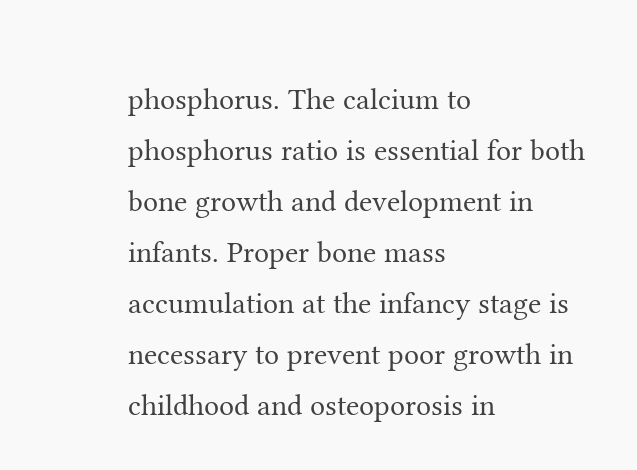phosphorus. The calcium to phosphorus ratio is essential for both bone growth and development in infants. Proper bone mass accumulation at the infancy stage is necessary to prevent poor growth in childhood and osteoporosis in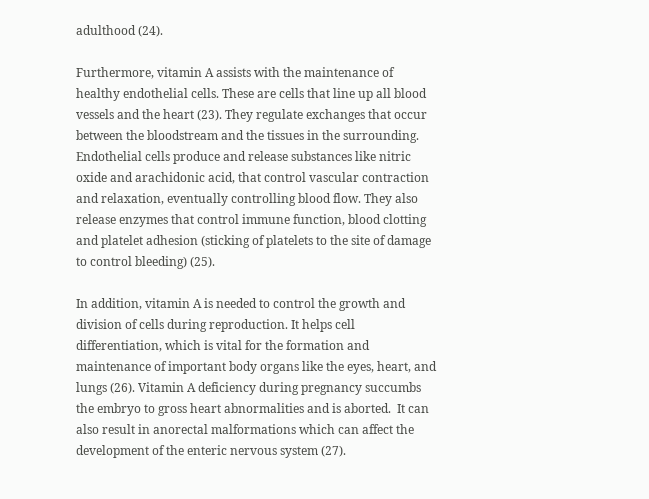adulthood (24).

Furthermore, vitamin A assists with the maintenance of healthy endothelial cells. These are cells that line up all blood vessels and the heart (23). They regulate exchanges that occur between the bloodstream and the tissues in the surrounding. Endothelial cells produce and release substances like nitric oxide and arachidonic acid, that control vascular contraction and relaxation, eventually controlling blood flow. They also release enzymes that control immune function, blood clotting and platelet adhesion (sticking of platelets to the site of damage to control bleeding) (25).

In addition, vitamin A is needed to control the growth and division of cells during reproduction. It helps cell differentiation, which is vital for the formation and maintenance of important body organs like the eyes, heart, and lungs (26). Vitamin A deficiency during pregnancy succumbs the embryo to gross heart abnormalities and is aborted.  It can also result in anorectal malformations which can affect the development of the enteric nervous system (27).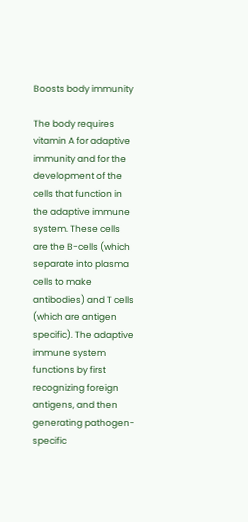Boosts body immunity

The body requires vitamin A for adaptive immunity and for the development of the cells that function in the adaptive immune system. These cells are the B-cells (which separate into plasma cells to make antibodies) and T cells (which are antigen specific). The adaptive immune system functions by first recognizing foreign antigens, and then generating pathogen-specific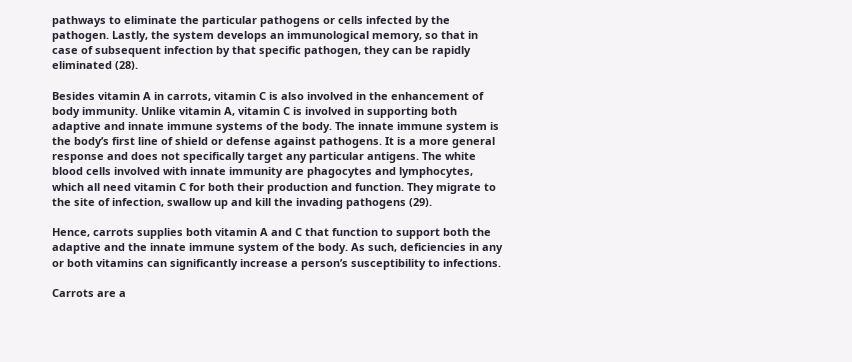pathways to eliminate the particular pathogens or cells infected by the pathogen. Lastly, the system develops an immunological memory, so that in case of subsequent infection by that specific pathogen, they can be rapidly eliminated (28).

Besides vitamin A in carrots, vitamin C is also involved in the enhancement of body immunity. Unlike vitamin A, vitamin C is involved in supporting both adaptive and innate immune systems of the body. The innate immune system is the body’s first line of shield or defense against pathogens. It is a more general response and does not specifically target any particular antigens. The white blood cells involved with innate immunity are phagocytes and lymphocytes, which all need vitamin C for both their production and function. They migrate to the site of infection, swallow up and kill the invading pathogens (29).

Hence, carrots supplies both vitamin A and C that function to support both the adaptive and the innate immune system of the body. As such, deficiencies in any or both vitamins can significantly increase a person’s susceptibility to infections.

Carrots are a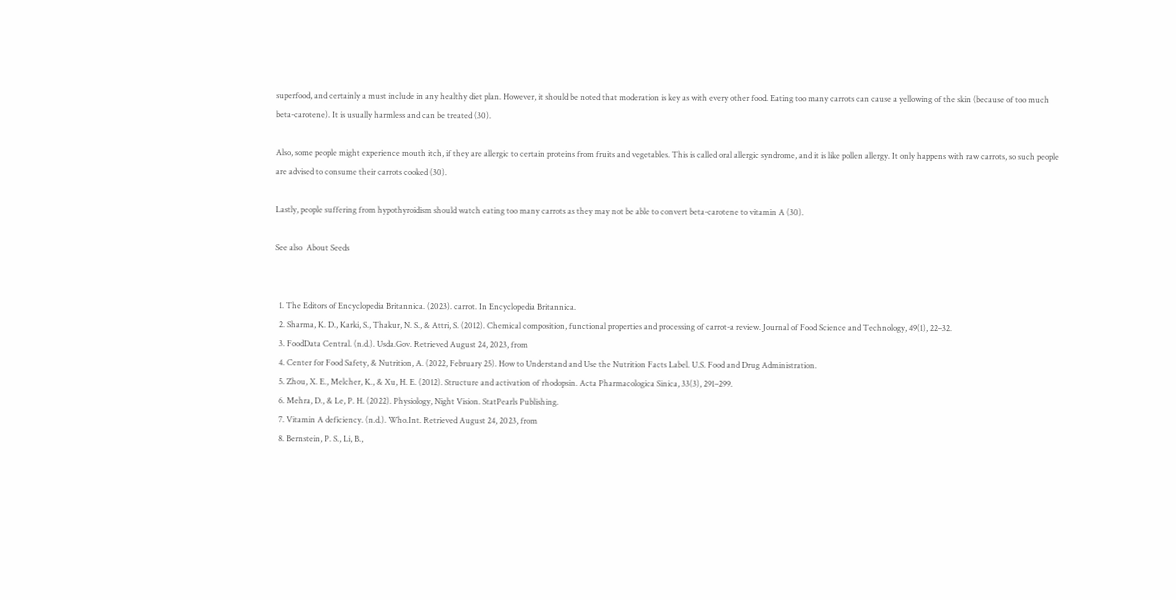superfood, and certainly a must include in any healthy diet plan. However, it should be noted that moderation is key as with every other food. Eating too many carrots can cause a yellowing of the skin (because of too much beta-carotene). It is usually harmless and can be treated (30).

Also, some people might experience mouth itch, if they are allergic to certain proteins from fruits and vegetables. This is called oral allergic syndrome, and it is like pollen allergy. It only happens with raw carrots, so such people are advised to consume their carrots cooked (30).

Lastly, people suffering from hypothyroidism should watch eating too many carrots as they may not be able to convert beta-carotene to vitamin A (30).

See also  About Seeds


  1. The Editors of Encyclopedia Britannica. (2023). carrot. In Encyclopedia Britannica.
  2. Sharma, K. D., Karki, S., Thakur, N. S., & Attri, S. (2012). Chemical composition, functional properties and processing of carrot-a review. Journal of Food Science and Technology, 49(1), 22–32.
  3. FoodData Central. (n.d.). Usda.Gov. Retrieved August 24, 2023, from
  4. Center for Food Safety, & Nutrition, A. (2022, February 25). How to Understand and Use the Nutrition Facts Label. U.S. Food and Drug Administration.
  5. Zhou, X. E., Melcher, K., & Xu, H. E. (2012). Structure and activation of rhodopsin. Acta Pharmacologica Sinica, 33(3), 291–299.
  6. Mehra, D., & Le, P. H. (2022). Physiology, Night Vision. StatPearls Publishing.
  7. Vitamin A deficiency. (n.d.). Who.Int. Retrieved August 24, 2023, from
  8. Bernstein, P. S., Li, B.,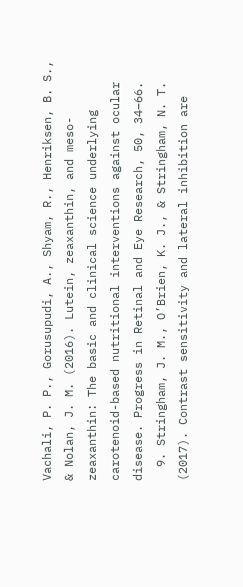Vachali, P. P., Gorusupudi, A., Shyam, R., Henriksen, B. S., & Nolan, J. M. (2016). Lutein, zeaxanthin, and meso-zeaxanthin: The basic and clinical science underlying carotenoid-based nutritional interventions against ocular disease. Progress in Retinal and Eye Research, 50, 34–66.
  9. Stringham, J. M., O’Brien, K. J., & Stringham, N. T. (2017). Contrast sensitivity and lateral inhibition are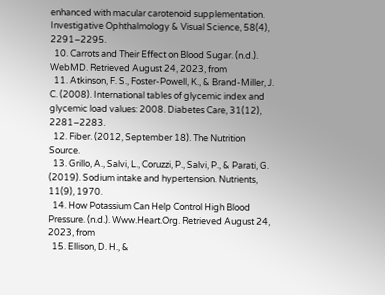enhanced with macular carotenoid supplementation. Investigative Ophthalmology & Visual Science, 58(4), 2291–2295.
  10. Carrots and Their Effect on Blood Sugar. (n.d.). WebMD. Retrieved August 24, 2023, from
  11. Atkinson, F. S., Foster-Powell, K., & Brand-Miller, J. C. (2008). International tables of glycemic index and glycemic load values: 2008. Diabetes Care, 31(12), 2281–2283.
  12. Fiber. (2012, September 18). The Nutrition Source.
  13. Grillo, A., Salvi, L., Coruzzi, P., Salvi, P., & Parati, G. (2019). Sodium intake and hypertension. Nutrients, 11(9), 1970.
  14. How Potassium Can Help Control High Blood Pressure. (n.d.). Www.Heart.Org. Retrieved August 24, 2023, from
  15. Ellison, D. H., &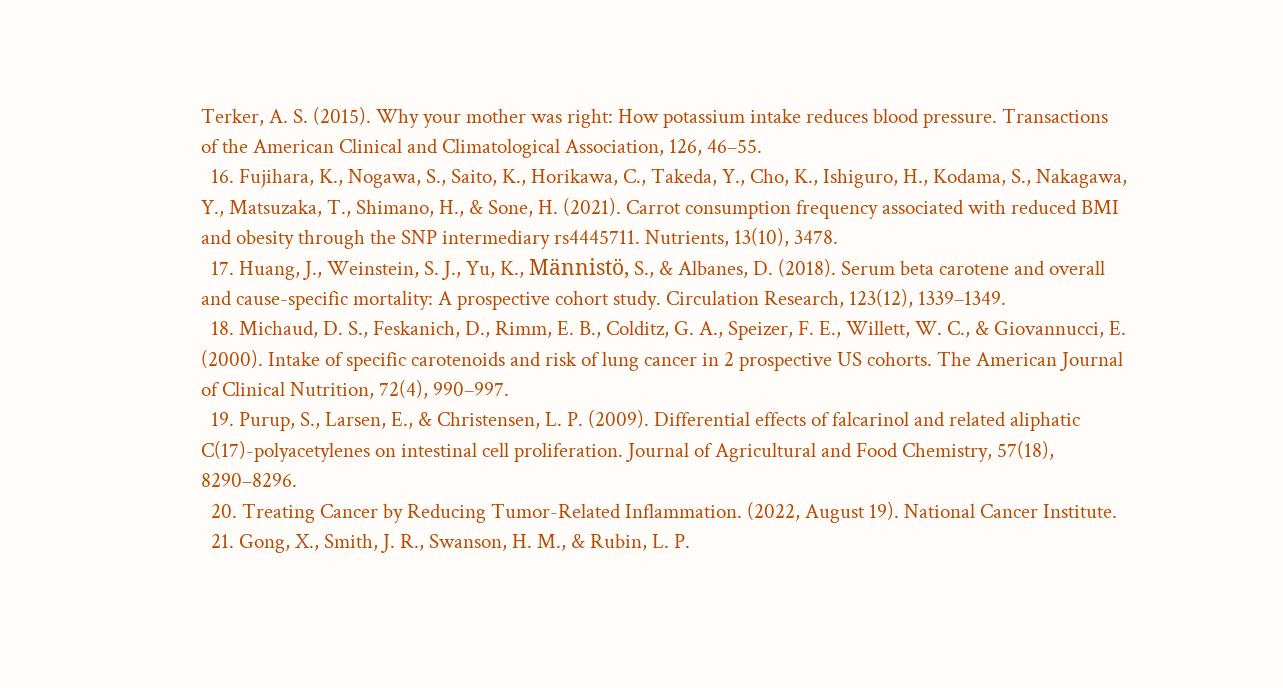Terker, A. S. (2015). Why your mother was right: How potassium intake reduces blood pressure. Transactions of the American Clinical and Climatological Association, 126, 46–55.
  16. Fujihara, K., Nogawa, S., Saito, K., Horikawa, C., Takeda, Y., Cho, K., Ishiguro, H., Kodama, S., Nakagawa, Y., Matsuzaka, T., Shimano, H., & Sone, H. (2021). Carrot consumption frequency associated with reduced BMI and obesity through the SNP intermediary rs4445711. Nutrients, 13(10), 3478.
  17. Huang, J., Weinstein, S. J., Yu, K., Männistö, S., & Albanes, D. (2018). Serum beta carotene and overall and cause-specific mortality: A prospective cohort study. Circulation Research, 123(12), 1339–1349.
  18. Michaud, D. S., Feskanich, D., Rimm, E. B., Colditz, G. A., Speizer, F. E., Willett, W. C., & Giovannucci, E. (2000). Intake of specific carotenoids and risk of lung cancer in 2 prospective US cohorts. The American Journal of Clinical Nutrition, 72(4), 990–997.
  19. Purup, S., Larsen, E., & Christensen, L. P. (2009). Differential effects of falcarinol and related aliphatic C(17)-polyacetylenes on intestinal cell proliferation. Journal of Agricultural and Food Chemistry, 57(18), 8290–8296.
  20. Treating Cancer by Reducing Tumor-Related Inflammation. (2022, August 19). National Cancer Institute.
  21. Gong, X., Smith, J. R., Swanson, H. M., & Rubin, L. P.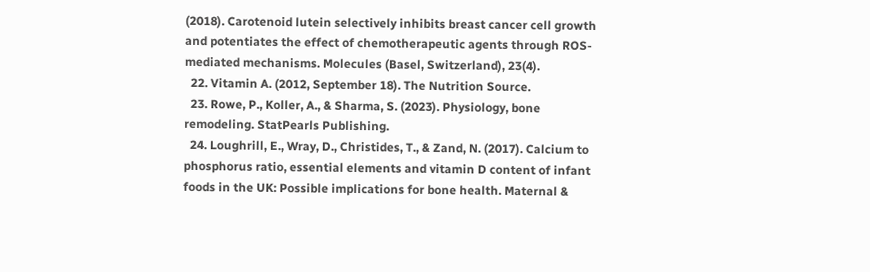(2018). Carotenoid lutein selectively inhibits breast cancer cell growth and potentiates the effect of chemotherapeutic agents through ROS-mediated mechanisms. Molecules (Basel, Switzerland), 23(4).
  22. Vitamin A. (2012, September 18). The Nutrition Source.
  23. Rowe, P., Koller, A., & Sharma, S. (2023). Physiology, bone remodeling. StatPearls Publishing.
  24. Loughrill, E., Wray, D., Christides, T., & Zand, N. (2017). Calcium to phosphorus ratio, essential elements and vitamin D content of infant foods in the UK: Possible implications for bone health. Maternal &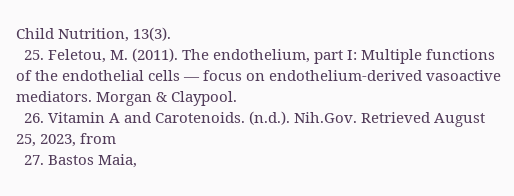Child Nutrition, 13(3).
  25. Feletou, M. (2011). The endothelium, part I: Multiple functions of the endothelial cells — focus on endothelium-derived vasoactive mediators. Morgan & Claypool.
  26. Vitamin A and Carotenoids. (n.d.). Nih.Gov. Retrieved August 25, 2023, from
  27. Bastos Maia,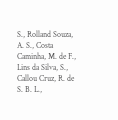S., Rolland Souza, A. S., Costa Caminha, M. de F., Lins da Silva, S., Callou Cruz, R. de S. B. L.,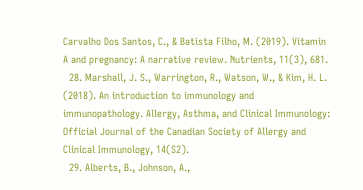Carvalho Dos Santos, C., & Batista Filho, M. (2019). Vitamin A and pregnancy: A narrative review. Nutrients, 11(3), 681.
  28. Marshall, J. S., Warrington, R., Watson, W., & Kim, H. L. (2018). An introduction to immunology and immunopathology. Allergy, Asthma, and Clinical Immunology: Official Journal of the Canadian Society of Allergy and Clinical Immunology, 14(S2).
  29. Alberts, B., Johnson, A.,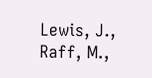Lewis, J., Raff, M.,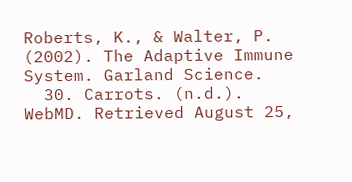Roberts, K., & Walter, P. (2002). The Adaptive Immune System. Garland Science.
  30. Carrots. (n.d.). WebMD. Retrieved August 25,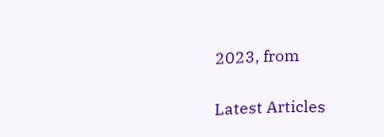2023, from

Latest Articles